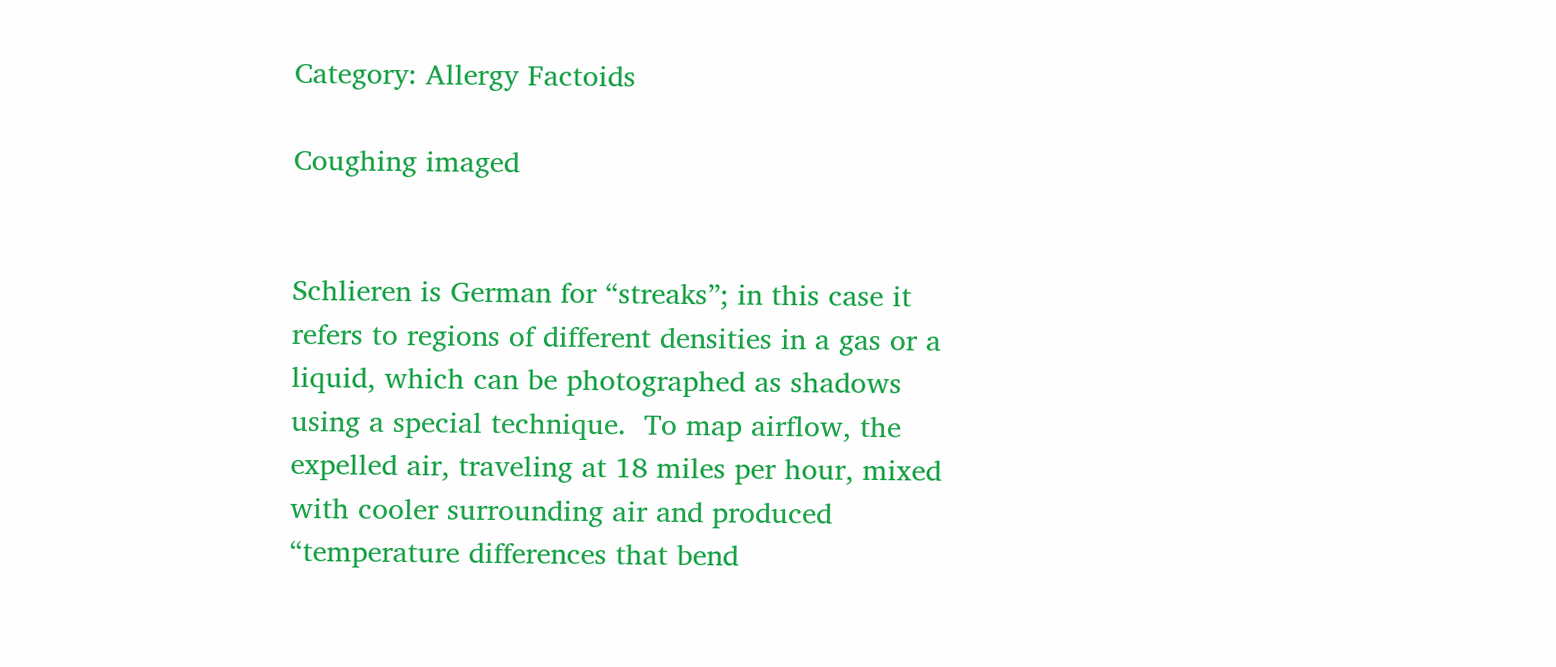Category: Allergy Factoids

Coughing imaged


Schlieren is German for “streaks”; in this case it refers to regions of different densities in a gas or a liquid, which can be photographed as shadows using a special technique.  To map airflow, the expelled air, traveling at 18 miles per hour, mixed with cooler surrounding air and produced “temperature differences that bend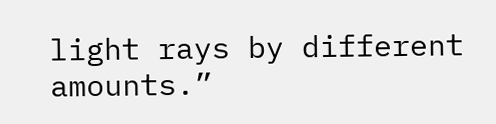light rays by different amounts.”